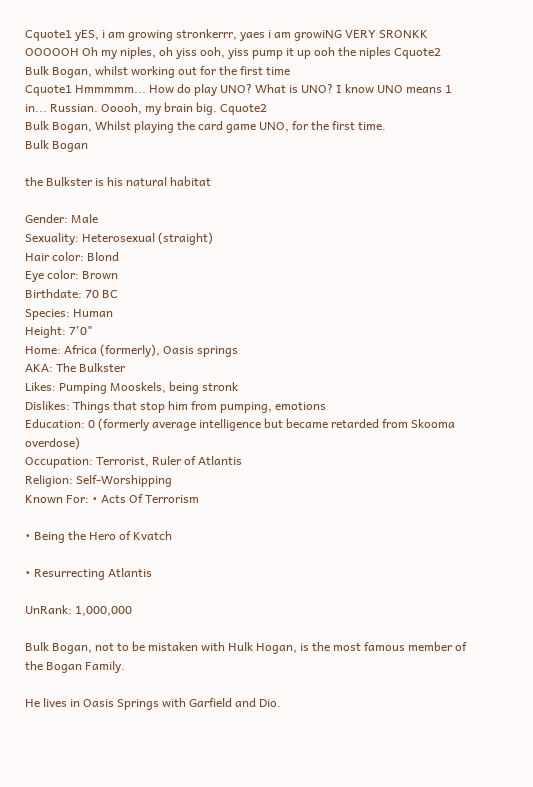Cquote1 yES, i am growing stronkerrr, yaes i am growiNG VERY SRONKK OOOOOH Oh my niples, oh yiss ooh, yiss pump it up ooh the niples Cquote2
Bulk Bogan, whilst working out for the first time
Cquote1 Hmmmmm... How do play UNO? What is UNO? I know UNO means 1 in... Russian. Ooooh, my brain big. Cquote2
Bulk Bogan, Whilst playing the card game UNO, for the first time.
Bulk Bogan

the Bulkster is his natural habitat

Gender: Male
Sexuality: Heterosexual (straight)
Hair color: Blond
Eye color: Brown
Birthdate: 70 BC
Species: Human
Height: 7'0"
Home: Africa (formerly), Oasis springs
AKA: The Bulkster
Likes: Pumping Mooskels, being stronk
Dislikes: Things that stop him from pumping, emotions
Education: 0 (formerly average intelligence but became retarded from Skooma overdose)
Occupation: Terrorist, Ruler of Atlantis
Religion: Self-Worshipping
Known For: • Acts Of Terrorism

• Being the Hero of Kvatch

• Resurrecting Atlantis

UnRank: 1,000,000

Bulk Bogan, not to be mistaken with Hulk Hogan, is the most famous member of the Bogan Family.

He lives in Oasis Springs with Garfield and Dio.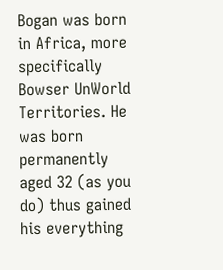Bogan was born in Africa, more specifically Bowser UnWorld Territories. He was born permanently aged 32 (as you do) thus gained his everything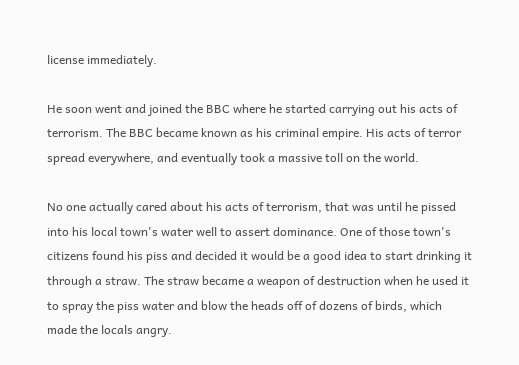license immediately.

He soon went and joined the BBC where he started carrying out his acts of terrorism. The BBC became known as his criminal empire. His acts of terror spread everywhere, and eventually took a massive toll on the world.

No one actually cared about his acts of terrorism, that was until he pissed into his local town's water well to assert dominance. One of those town's citizens found his piss and decided it would be a good idea to start drinking it through a straw. The straw became a weapon of destruction when he used it to spray the piss water and blow the heads off of dozens of birds, which made the locals angry.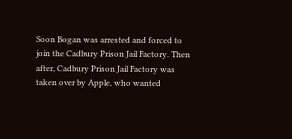Soon Bogan was arrested and forced to join the Cadbury Prison Jail Factory. Then after, Cadbury Prison Jail Factory was taken over by Apple, who wanted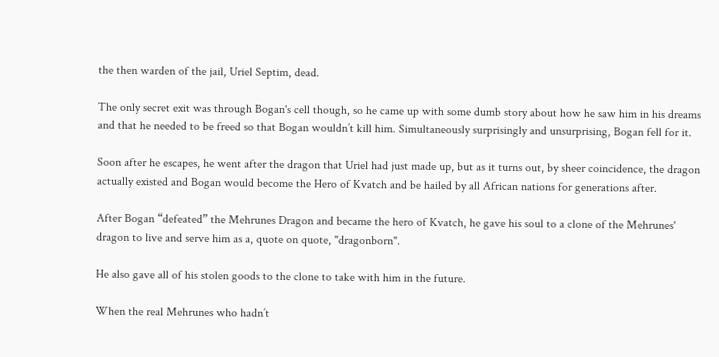the then warden of the jail, Uriel Septim, dead.

The only secret exit was through Bogan's cell though, so he came up with some dumb story about how he saw him in his dreams and that he needed to be freed so that Bogan wouldn’t kill him. Simultaneously surprisingly and unsurprising, Bogan fell for it.

Soon after he escapes, he went after the dragon that Uriel had just made up, but as it turns out, by sheer coincidence, the dragon actually existed and Bogan would become the Hero of Kvatch and be hailed by all African nations for generations after.

After Bogan “defeated” the Mehrunes Dragon and became the hero of Kvatch, he gave his soul to a clone of the Mehrunes' dragon to live and serve him as a, quote on quote, "dragonborn".

He also gave all of his stolen goods to the clone to take with him in the future.

When the real Mehrunes who hadn’t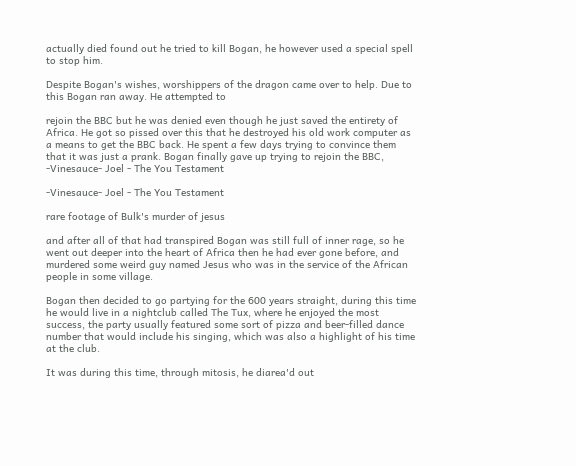actually died found out he tried to kill Bogan, he however used a special spell to stop him.

Despite Bogan's wishes, worshippers of the dragon came over to help. Due to this Bogan ran away. He attempted to

rejoin the BBC but he was denied even though he just saved the entirety of Africa. He got so pissed over this that he destroyed his old work computer as a means to get the BBC back. He spent a few days trying to convince them that it was just a prank. Bogan finally gave up trying to rejoin the BBC,
-Vinesauce- Joel - The You Testament

-Vinesauce- Joel - The You Testament

rare footage of Bulk's murder of jesus

and after all of that had transpired Bogan was still full of inner rage, so he went out deeper into the heart of Africa then he had ever gone before, and murdered some weird guy named Jesus who was in the service of the African people in some village.

Bogan then decided to go partying for the 600 years straight, during this time he would live in a nightclub called The Tux, where he enjoyed the most success, the party usually featured some sort of pizza and beer-filled dance number that would include his singing, which was also a highlight of his time at the club.

It was during this time, through mitosis, he diarea'd out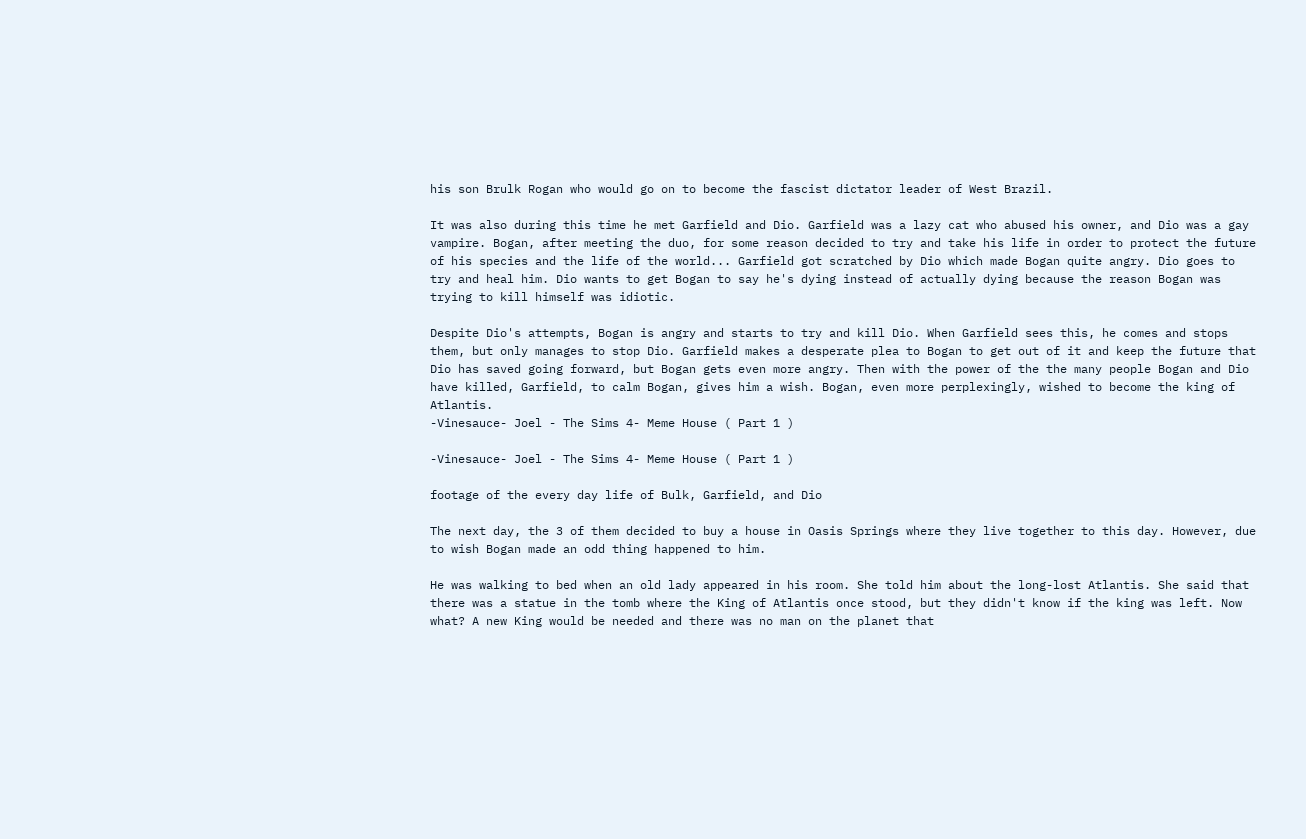his son Brulk Rogan who would go on to become the fascist dictator leader of West Brazil.

It was also during this time he met Garfield and Dio. Garfield was a lazy cat who abused his owner, and Dio was a gay vampire. Bogan, after meeting the duo, for some reason decided to try and take his life in order to protect the future of his species and the life of the world... Garfield got scratched by Dio which made Bogan quite angry. Dio goes to try and heal him. Dio wants to get Bogan to say he's dying instead of actually dying because the reason Bogan was trying to kill himself was idiotic.

Despite Dio's attempts, Bogan is angry and starts to try and kill Dio. When Garfield sees this, he comes and stops them, but only manages to stop Dio. Garfield makes a desperate plea to Bogan to get out of it and keep the future that Dio has saved going forward, but Bogan gets even more angry. Then with the power of the the many people Bogan and Dio have killed, Garfield, to calm Bogan, gives him a wish. Bogan, even more perplexingly, wished to become the king of Atlantis.
-Vinesauce- Joel - The Sims 4- Meme House ( Part 1 )

-Vinesauce- Joel - The Sims 4- Meme House ( Part 1 )

footage of the every day life of Bulk, Garfield, and Dio

The next day, the 3 of them decided to buy a house in Oasis Springs where they live together to this day. However, due to wish Bogan made an odd thing happened to him.

He was walking to bed when an old lady appeared in his room. She told him about the long-lost Atlantis. She said that there was a statue in the tomb where the King of Atlantis once stood, but they didn't know if the king was left. Now what? A new King would be needed and there was no man on the planet that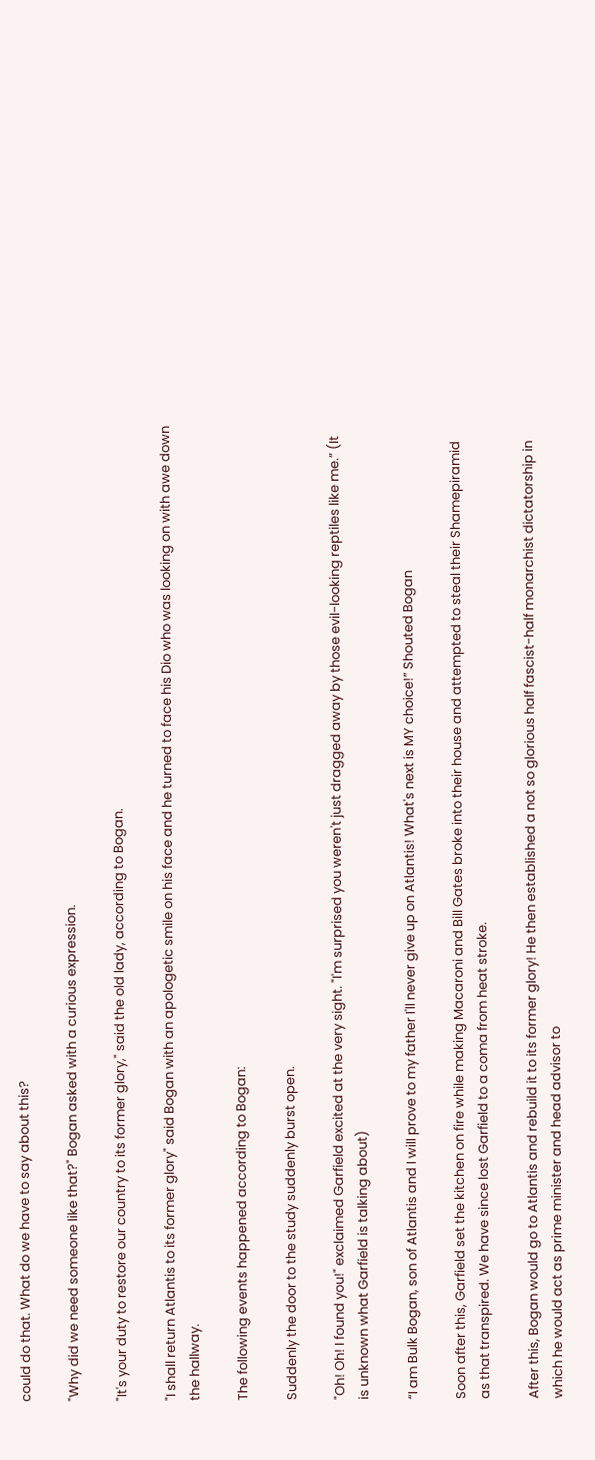could do that. What do we have to say about this?

"Why did we need someone like that?" Bogan asked with a curious expression.

"It's your duty to restore our country to its former glory," said the old lady, according to Bogan.

"I shall return Atlantis to its former glory" said Bogan with an apologetic smile on his face and he turned to face his Dio who was looking on with awe down the hallway.

The following events happened according to Bogan:

Suddenly the door to the study suddenly burst open.

"Oh! Oh! I found you!" exclaimed Garfield excited at the very sight. "I'm surprised you weren't just dragged away by those evil-looking reptiles like me.” (It is unknown what Garfield is talking about)

“I am Bulk Bogan, son of Atlantis and I will prove to my father I'll never give up on Atlantis! What's next is MY choice!” Shouted Bogan

Soon after this, Garfield set the kitchen on fire while making Macaroni and Bill Gates broke into their house and attempted to steal their Shamepiramid as that transpired. We have since lost Garfield to a coma from heat stroke.

After this, Bogan would go to Atlantis and rebuild it to its former glory! He then established a not so glorious half fascist-half monarchist dictatorship in which he would act as prime minister and head advisor to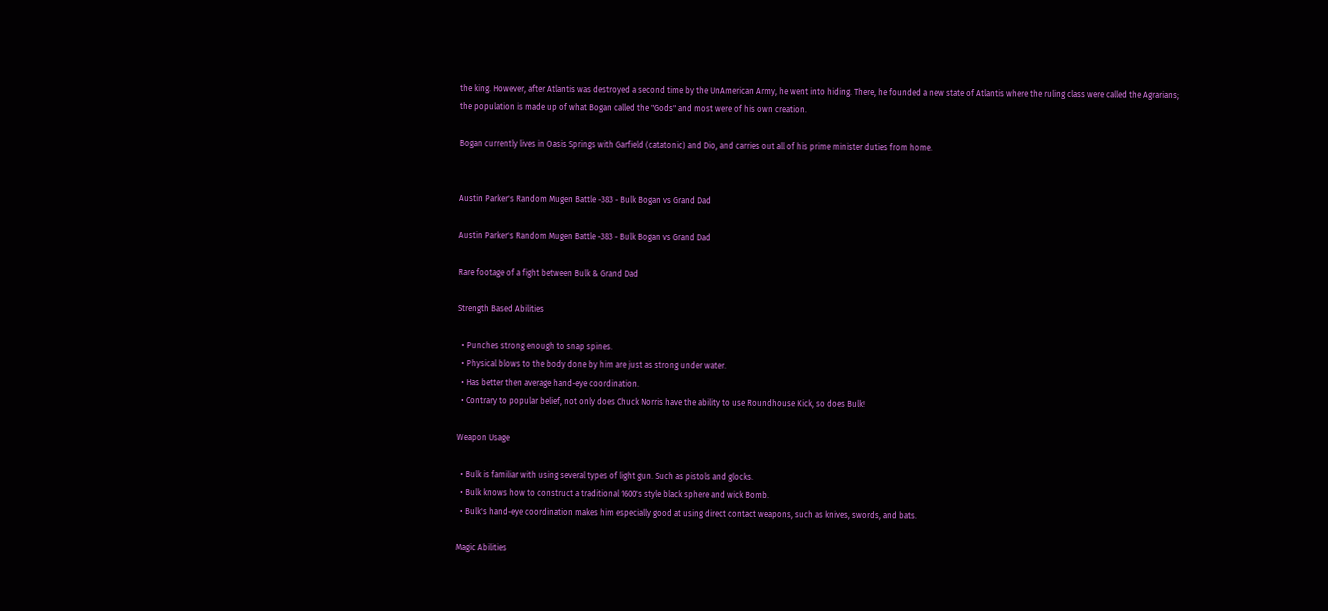the king. However, after Atlantis was destroyed a second time by the UnAmerican Army, he went into hiding. There, he founded a new state of Atlantis where the ruling class were called the Agrarians; the population is made up of what Bogan called the "Gods" and most were of his own creation.

Bogan currently lives in Oasis Springs with Garfield (catatonic) and Dio, and carries out all of his prime minister duties from home.


Austin Parker's Random Mugen Battle -383 - Bulk Bogan vs Grand Dad

Austin Parker's Random Mugen Battle -383 - Bulk Bogan vs Grand Dad

Rare footage of a fight between Bulk & Grand Dad

Strength Based Abilities

  • Punches strong enough to snap spines.
  • Physical blows to the body done by him are just as strong under water.
  • Has better then average hand-eye coordination.
  • Contrary to popular belief, not only does Chuck Norris have the ability to use Roundhouse Kick, so does Bulk!

Weapon Usage

  • Bulk is familiar with using several types of light gun. Such as pistols and glocks.
  • Bulk knows how to construct a traditional 1600's style black sphere and wick Bomb.
  • Bulk's hand-eye coordination makes him especially good at using direct contact weapons, such as knives, swords, and bats.

Magic Abilities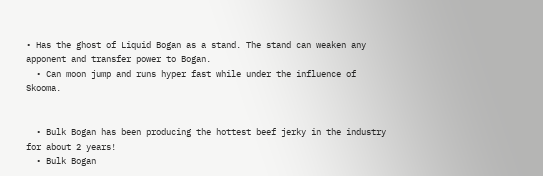• Has the ghost of Liquid Bogan as a stand. The stand can weaken any apponent and transfer power to Bogan.
  • Can moon jump and runs hyper fast while under the influence of Skooma.


  • Bulk Bogan has been producing the hottest beef jerky in the industry for about 2 years!
  • Bulk Bogan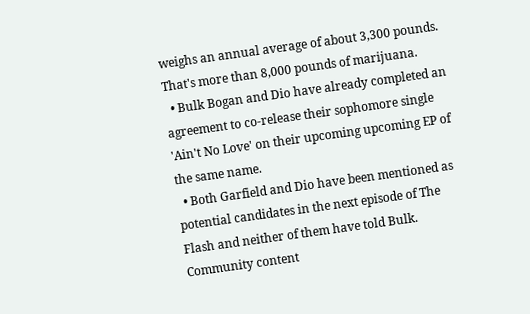weighs an annual average of about 3,300 pounds. That's more than 8,000 pounds of marijuana.
  • Bulk Bogan and Dio have already completed an agreement to co-release their sophomore single 'Ain't No Love' on their upcoming upcoming EP of the same name.
  • Both Garfield and Dio have been mentioned as potential candidates in the next episode of The Flash and neither of them have told Bulk.
Community content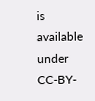is available under CC-BY-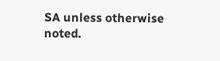SA unless otherwise noted.